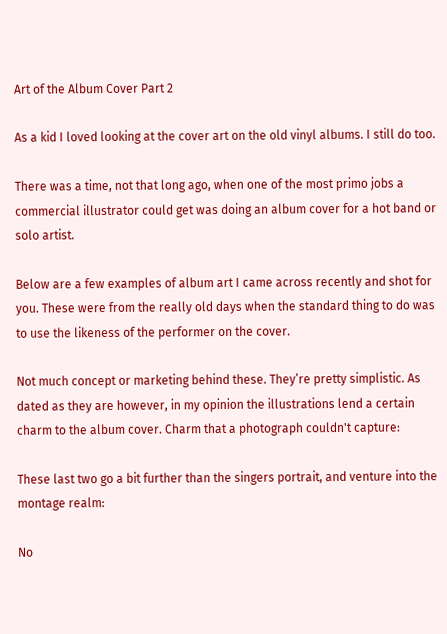Art of the Album Cover Part 2

As a kid I loved looking at the cover art on the old vinyl albums. I still do too.

There was a time, not that long ago, when one of the most primo jobs a commercial illustrator could get was doing an album cover for a hot band or solo artist.

Below are a few examples of album art I came across recently and shot for you. These were from the really old days when the standard thing to do was to use the likeness of the performer on the cover.

Not much concept or marketing behind these. They’re pretty simplistic. As dated as they are however, in my opinion the illustrations lend a certain charm to the album cover. Charm that a photograph couldn't capture:

These last two go a bit further than the singers portrait, and venture into the montage realm:

No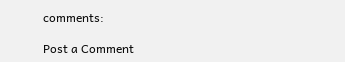comments:

Post a Comment